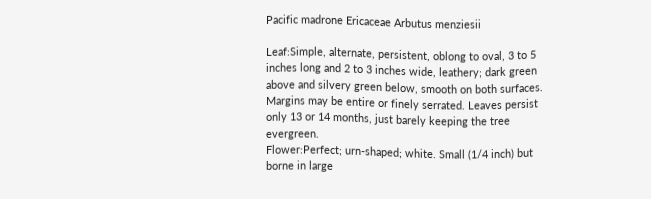Pacific madrone Ericaceae Arbutus menziesii

Leaf:Simple, alternate, persistent, oblong to oval, 3 to 5 inches long and 2 to 3 inches wide, leathery; dark green above and silvery green below, smooth on both surfaces. Margins may be entire or finely serrated. Leaves persist only 13 or 14 months, just barely keeping the tree evergreen.
Flower:Perfect; urn-shaped; white. Small (1/4 inch) but borne in large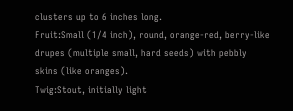clusters up to 6 inches long.
Fruit:Small (1/4 inch), round, orange-red, berry-like drupes (multiple small, hard seeds) with pebbly skins (like oranges).
Twig:Stout, initially light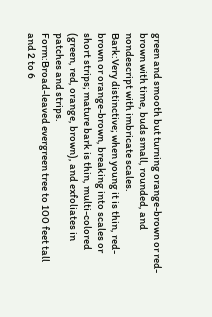green and smooth but turning orange-brown or red-brown with time, buds small, rounded, and nondescript with imbricate scales.
Bark:Very distinctive; when young it is thin, red-brown or orange-brown, breaking into scales or short strips; mature bark is thin, multi-colored (green, red, orange, brown), and exfoliates in patches and strips.
Form:Broad-leaved evergreen tree to 100 feet tall and 2 to 6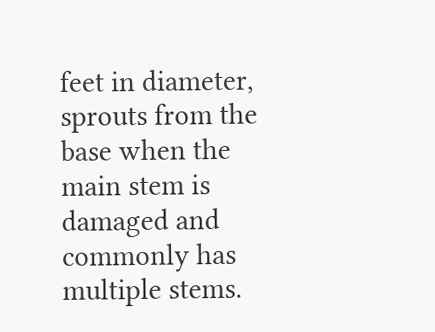feet in diameter, sprouts from the base when the main stem is damaged and commonly has multiple stems.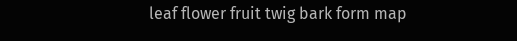leaf flower fruit twig bark form map